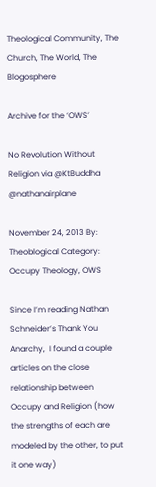Theological Community, The Church, The World, The Blogosphere

Archive for the ‘OWS’

No Revolution Without Religion via @KtBuddha @nathanairplane

November 24, 2013 By: Theoblogical Category: Occupy Theology, OWS

Since I’m reading Nathan Schneider’s Thank You Anarchy,  I found a couple articles on the close relationship between Occupy and Religion (how the strengths of each are modeled by the other, to put it one way)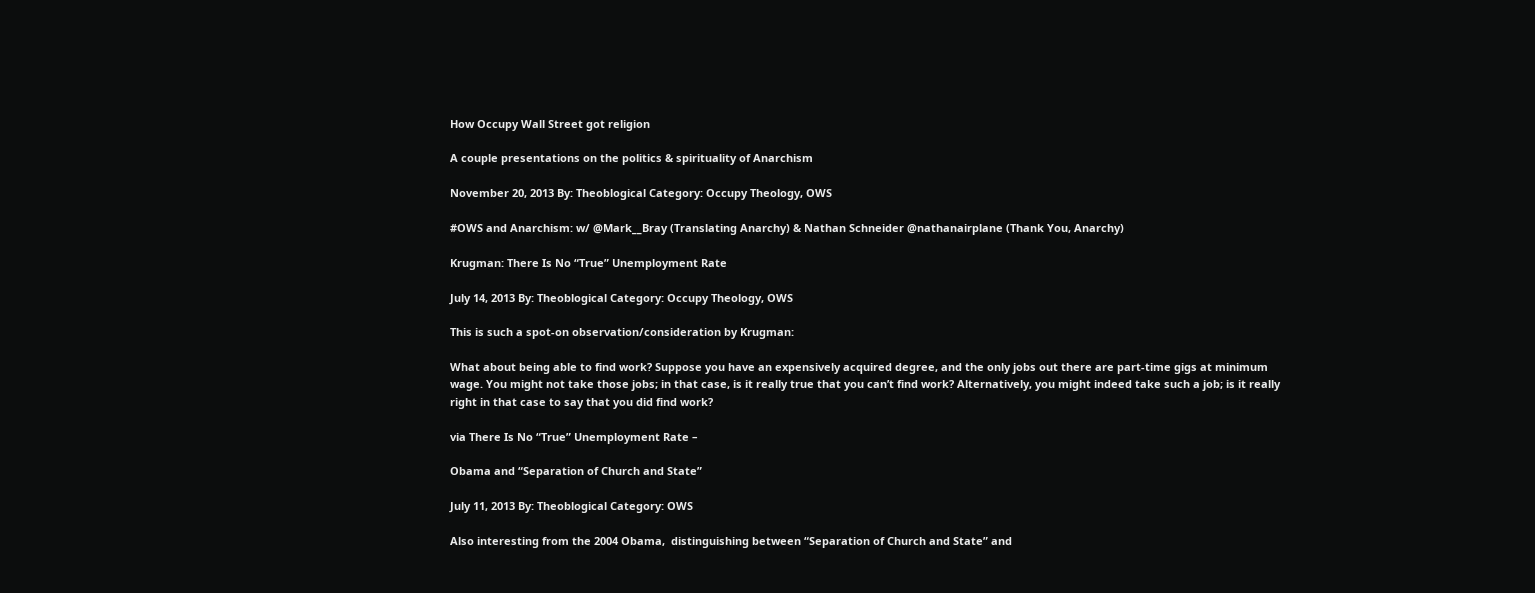How Occupy Wall Street got religion

A couple presentations on the politics & spirituality of Anarchism

November 20, 2013 By: Theoblogical Category: Occupy Theology, OWS

#OWS and Anarchism: w/ @Mark__Bray (Translating Anarchy) & Nathan Schneider @nathanairplane (Thank You, Anarchy)

Krugman: There Is No “True” Unemployment Rate

July 14, 2013 By: Theoblogical Category: Occupy Theology, OWS

This is such a spot-on observation/consideration by Krugman:

What about being able to find work? Suppose you have an expensively acquired degree, and the only jobs out there are part-time gigs at minimum wage. You might not take those jobs; in that case, is it really true that you can’t find work? Alternatively, you might indeed take such a job; is it really right in that case to say that you did find work?

via There Is No “True” Unemployment Rate –

Obama and “Separation of Church and State”

July 11, 2013 By: Theoblogical Category: OWS

Also interesting from the 2004 Obama,  distinguishing between “Separation of Church and State” and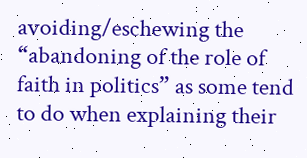avoiding/eschewing the “abandoning of the role of faith in politics” as some tend to do when explaining their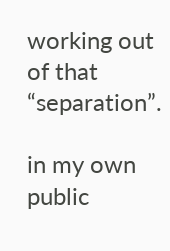working out of that “separation”.

in my own public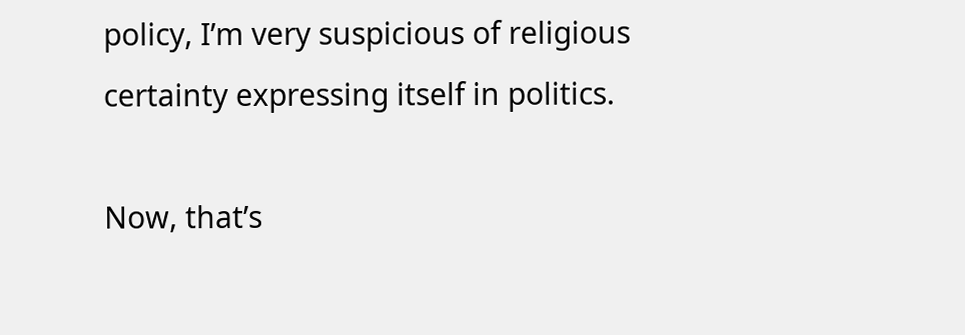policy, I’m very suspicious of religious certainty expressing itself in politics.

Now, that’s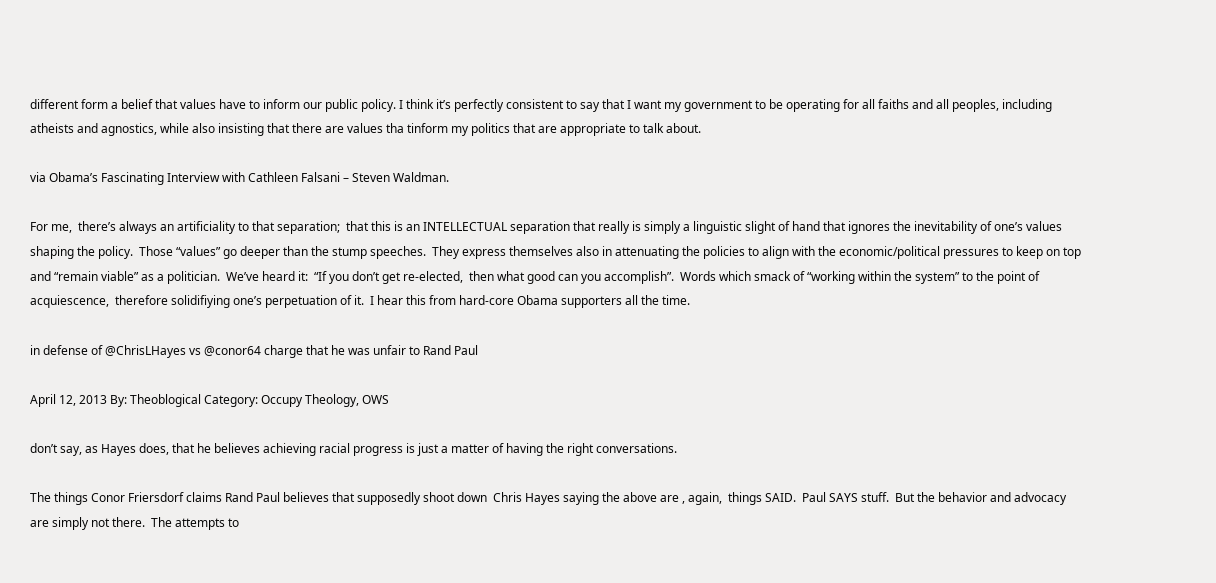different form a belief that values have to inform our public policy. I think it’s perfectly consistent to say that I want my government to be operating for all faiths and all peoples, including atheists and agnostics, while also insisting that there are values tha tinform my politics that are appropriate to talk about.

via Obama’s Fascinating Interview with Cathleen Falsani – Steven Waldman.

For me,  there’s always an artificiality to that separation;  that this is an INTELLECTUAL separation that really is simply a linguistic slight of hand that ignores the inevitability of one’s values shaping the policy.  Those “values” go deeper than the stump speeches.  They express themselves also in attenuating the policies to align with the economic/political pressures to keep on top and “remain viable” as a politician.  We’ve heard it:  “If you don’t get re-elected,  then what good can you accomplish”.  Words which smack of “working within the system” to the point of acquiescence,  therefore solidifiying one’s perpetuation of it.  I hear this from hard-core Obama supporters all the time.

in defense of @ChrisLHayes vs @conor64 charge that he was unfair to Rand Paul

April 12, 2013 By: Theoblogical Category: Occupy Theology, OWS

don’t say, as Hayes does, that he believes achieving racial progress is just a matter of having the right conversations.

The things Conor Friersdorf claims Rand Paul believes that supposedly shoot down  Chris Hayes saying the above are , again,  things SAID.  Paul SAYS stuff.  But the behavior and advocacy are simply not there.  The attempts to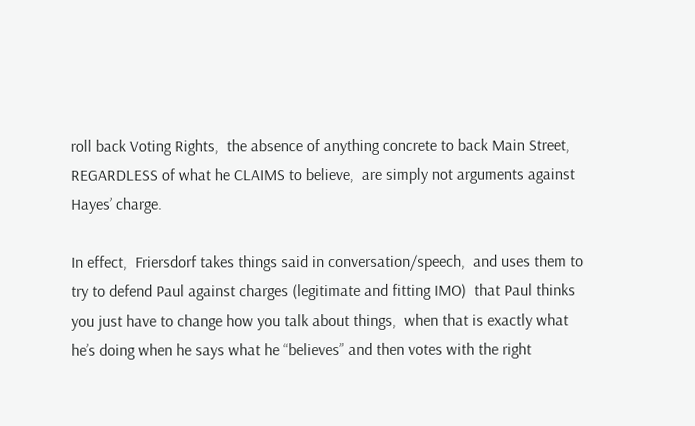roll back Voting Rights,  the absence of anything concrete to back Main Street,  REGARDLESS of what he CLAIMS to believe,  are simply not arguments against Hayes’ charge.

In effect,  Friersdorf takes things said in conversation/speech,  and uses them to try to defend Paul against charges (legitimate and fitting IMO)  that Paul thinks you just have to change how you talk about things,  when that is exactly what he’s doing when he says what he “believes” and then votes with the right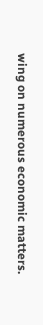wing on numerous economic matters.